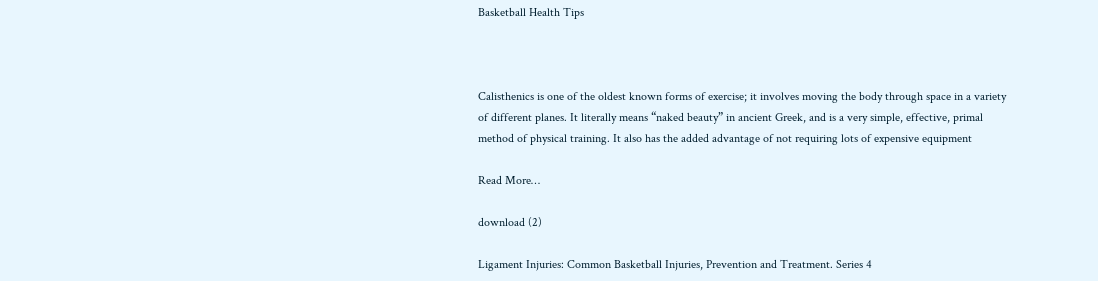Basketball Health Tips



Calisthenics is one of the oldest known forms of exercise; it involves moving the body through space in a variety of different planes. It literally means “naked beauty” in ancient Greek, and is a very simple, effective, primal method of physical training. It also has the added advantage of not requiring lots of expensive equipment

Read More…

download (2)

Ligament Injuries: Common Basketball Injuries, Prevention and Treatment. Series 4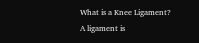What is a Knee Ligament? A ligament is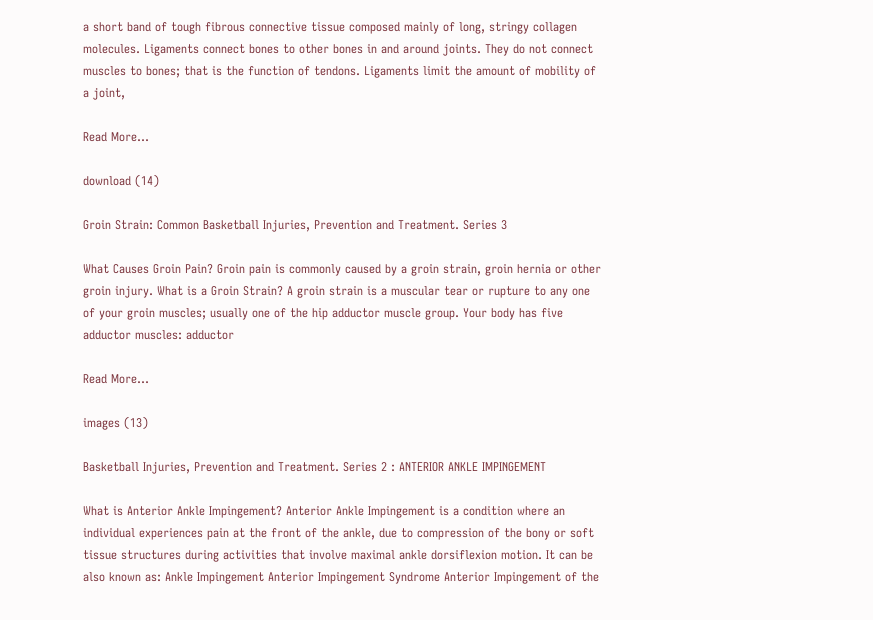a short band of tough fibrous connective tissue composed mainly of long, stringy collagen molecules. Ligaments connect bones to other bones in and around joints. They do not connect muscles to bones; that is the function of tendons. Ligaments limit the amount of mobility of a joint,

Read More…

download (14)

Groin Strain: Common Basketball Injuries, Prevention and Treatment. Series 3

What Causes Groin Pain? Groin pain is commonly caused by a groin strain, groin hernia or other groin injury. What is a Groin Strain? A groin strain is a muscular tear or rupture to any one of your groin muscles; usually one of the hip adductor muscle group. Your body has five adductor muscles: adductor

Read More…

images (13)

Basketball Injuries, Prevention and Treatment. Series 2 : ANTERIOR ANKLE IMPINGEMENT

What is Anterior Ankle Impingement? Anterior Ankle Impingement is a condition where an individual experiences pain at the front of the ankle, due to compression of the bony or soft tissue structures during activities that involve maximal ankle dorsiflexion motion. It can be also known as: Ankle Impingement Anterior Impingement Syndrome Anterior Impingement of the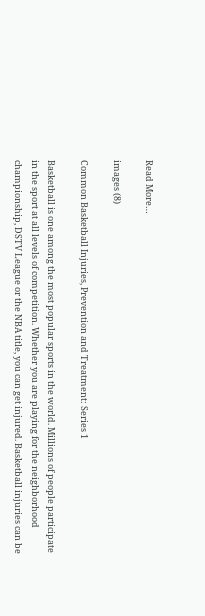Read More…

images (8)

Common Basketball Injuries, Prevention and Treatment: Series 1

Basketball is one among the most popular sports in the world. Millions of people participate in the sport at all levels of competition. Whether you are playing for the neighborhood championship, DSTV League or the NBA title, you can get injured. Basketball injuries can be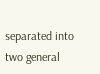separated into two general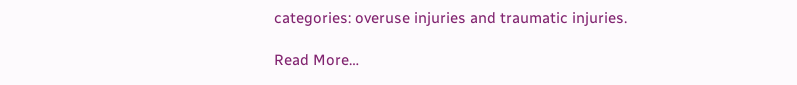categories: overuse injuries and traumatic injuries.

Read More…